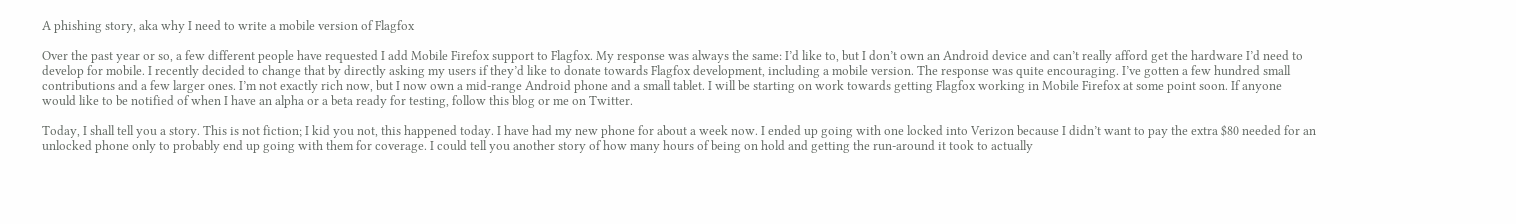A phishing story, aka why I need to write a mobile version of Flagfox

Over the past year or so, a few different people have requested I add Mobile Firefox support to Flagfox. My response was always the same: I’d like to, but I don’t own an Android device and can’t really afford get the hardware I’d need to develop for mobile. I recently decided to change that by directly asking my users if they’d like to donate towards Flagfox development, including a mobile version. The response was quite encouraging. I’ve gotten a few hundred small contributions and a few larger ones. I’m not exactly rich now, but I now own a mid-range Android phone and a small tablet. I will be starting on work towards getting Flagfox working in Mobile Firefox at some point soon. If anyone would like to be notified of when I have an alpha or a beta ready for testing, follow this blog or me on Twitter.

Today, I shall tell you a story. This is not fiction; I kid you not, this happened today. I have had my new phone for about a week now. I ended up going with one locked into Verizon because I didn’t want to pay the extra $80 needed for an unlocked phone only to probably end up going with them for coverage. I could tell you another story of how many hours of being on hold and getting the run-around it took to actually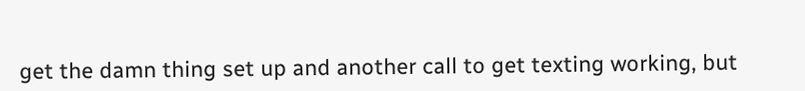get the damn thing set up and another call to get texting working, but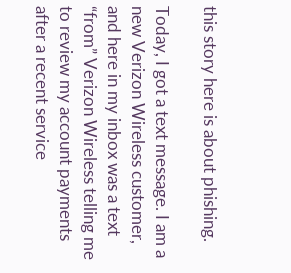this story here is about phishing.

Today, I got a text message. I am a new Verizon Wireless customer, and here in my inbox was a text “from” Verizon Wireless telling me to review my account payments after a recent service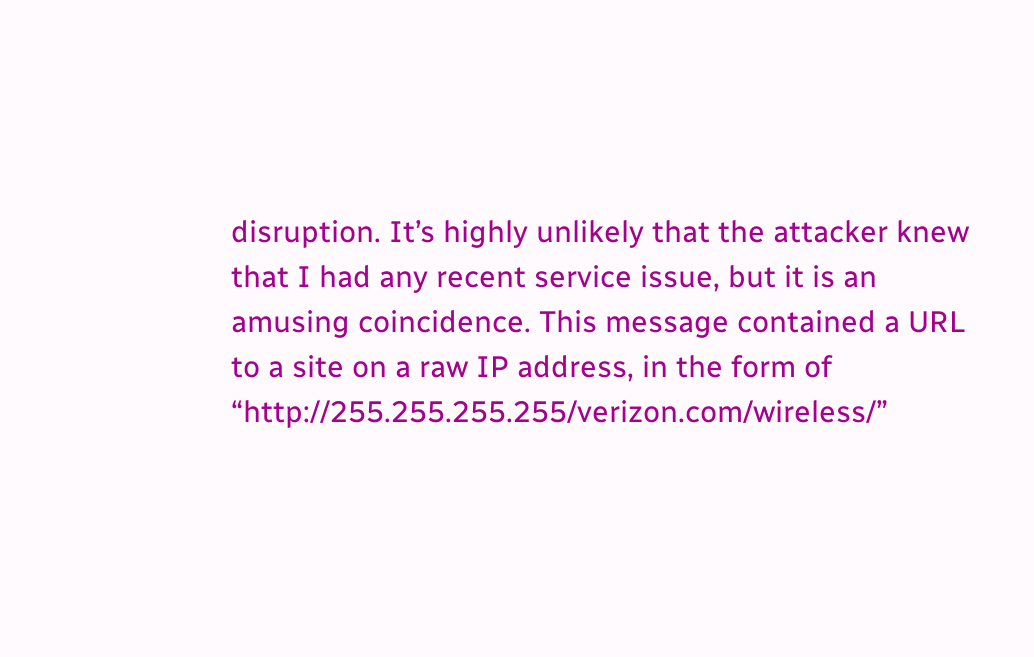disruption. It’s highly unlikely that the attacker knew that I had any recent service issue, but it is an amusing coincidence. This message contained a URL to a site on a raw IP address, in the form of “http://255.255.255.255/verizon.com/wireless/”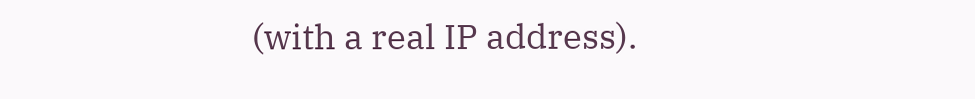(with a real IP address).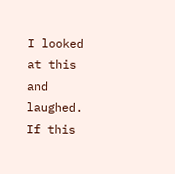I looked at this and laughed. If this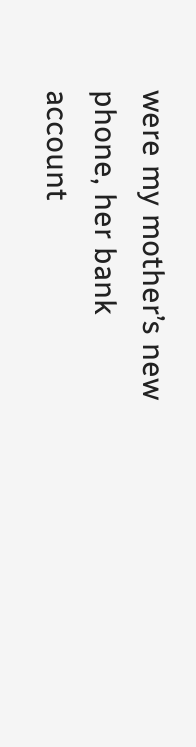were my mother’s new phone, her bank account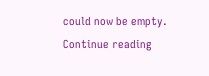could now be empty.
Continue reading